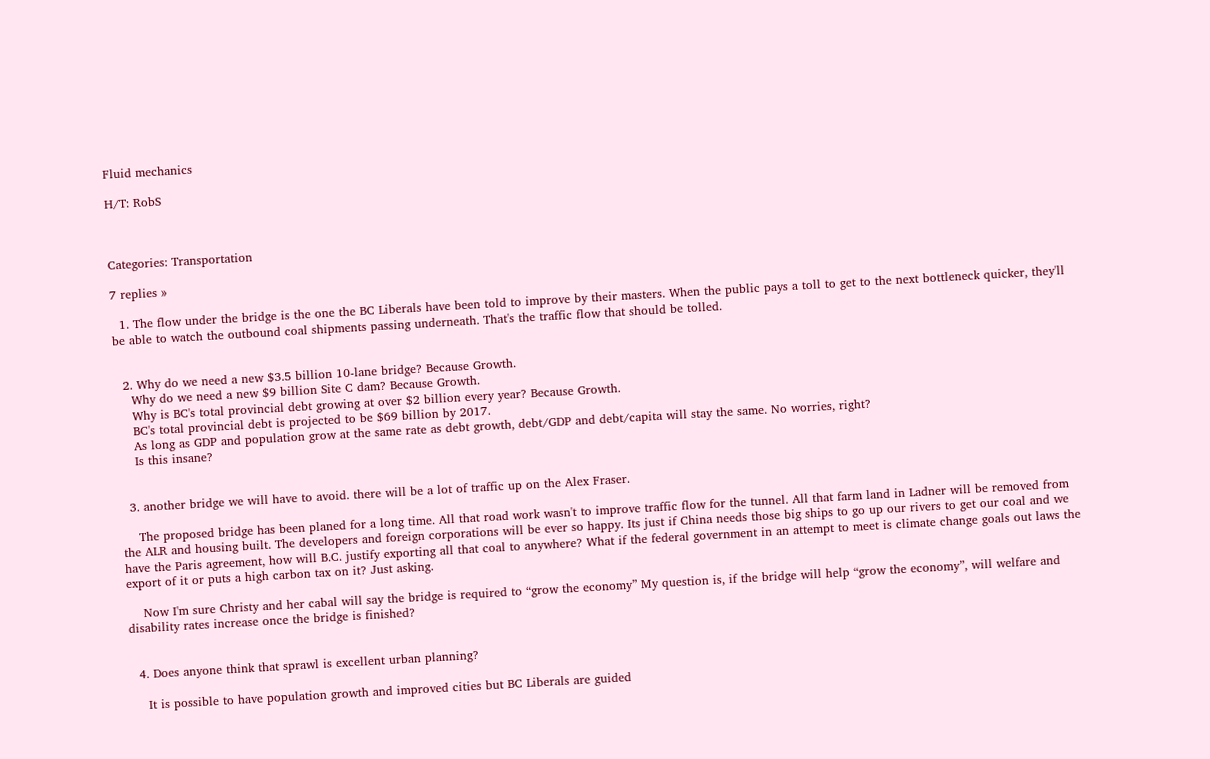Fluid mechanics

H/T: RobS



Categories: Transportation

7 replies »

  1. The flow under the bridge is the one the BC Liberals have been told to improve by their masters. When the public pays a toll to get to the next bottleneck quicker, they'll be able to watch the outbound coal shipments passing underneath. That's the traffic flow that should be tolled.


  2. Why do we need a new $3.5 billion 10-lane bridge? Because Growth.
    Why do we need a new $9 billion Site C dam? Because Growth.
    Why is BC's total provincial debt growing at over $2 billion every year? Because Growth.
    BC's total provincial debt is projected to be $69 billion by 2017.
    As long as GDP and population grow at the same rate as debt growth, debt/GDP and debt/capita will stay the same. No worries, right?
    Is this insane?


  3. another bridge we will have to avoid. there will be a lot of traffic up on the Alex Fraser.

    The proposed bridge has been planed for a long time. All that road work wasn't to improve traffic flow for the tunnel. All that farm land in Ladner will be removed from the ALR and housing built. The developers and foreign corporations will be ever so happy. Its just if China needs those big ships to go up our rivers to get our coal and we have the Paris agreement, how will B.C. justify exporting all that coal to anywhere? What if the federal government in an attempt to meet is climate change goals out laws the export of it or puts a high carbon tax on it? Just asking.

    Now I'm sure Christy and her cabal will say the bridge is required to “grow the economy” My question is, if the bridge will help “grow the economy”, will welfare and disability rates increase once the bridge is finished?


  4. Does anyone think that sprawl is excellent urban planning?

    It is possible to have population growth and improved cities but BC Liberals are guided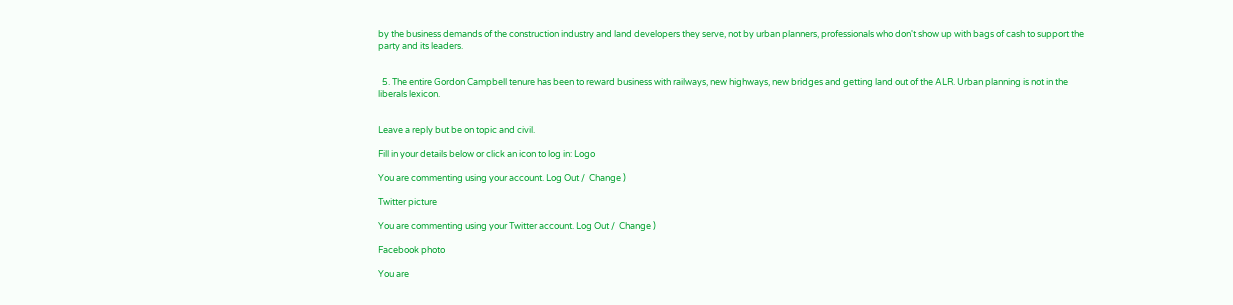by the business demands of the construction industry and land developers they serve, not by urban planners, professionals who don't show up with bags of cash to support the party and its leaders.


  5. The entire Gordon Campbell tenure has been to reward business with railways, new highways, new bridges and getting land out of the ALR. Urban planning is not in the liberals lexicon.


Leave a reply but be on topic and civil.

Fill in your details below or click an icon to log in: Logo

You are commenting using your account. Log Out /  Change )

Twitter picture

You are commenting using your Twitter account. Log Out /  Change )

Facebook photo

You are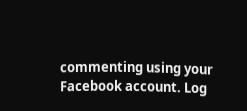commenting using your Facebook account. Log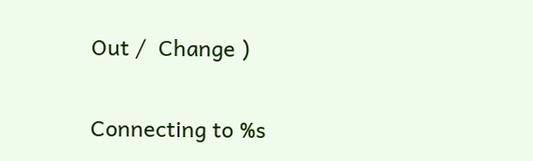Out /  Change )

Connecting to %s